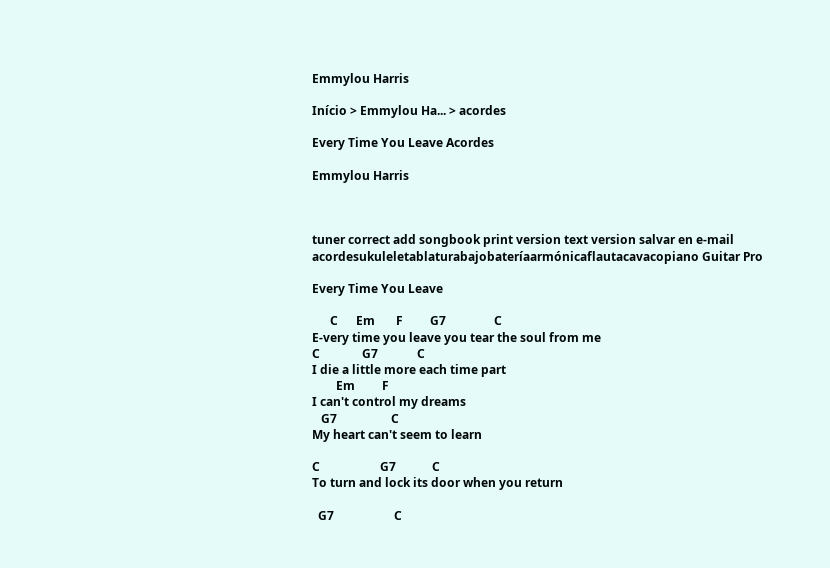Emmylou Harris

Início > Emmylou Ha... > acordes

Every Time You Leave Acordes

Emmylou Harris



tuner correct add songbook print version text version salvar en e-mail
acordesukuleletablaturabajobateríaarmónicaflautacavacopiano Guitar Pro

Every Time You Leave

      C      Em       F         G7                C
E-very time you leave you tear the soul from me
C              G7             C
I die a little more each time part
        Em         F
I can't control my dreams
   G7                  C
My heart can't seem to learn

C                    G7            C
To turn and lock its door when you return

  G7                    C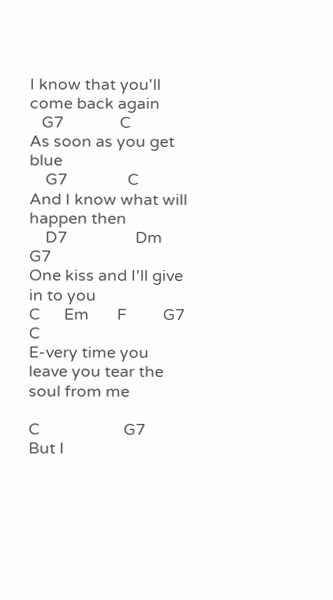I know that you'll come back again
   G7              C
As soon as you get blue
    G7               C
And I know what will happen then
    D7                 Dm    G7
One kiss and I'll give in to you
C      Em       F         G7                C
E-very time you leave you tear the soul from me

C                     G7
But I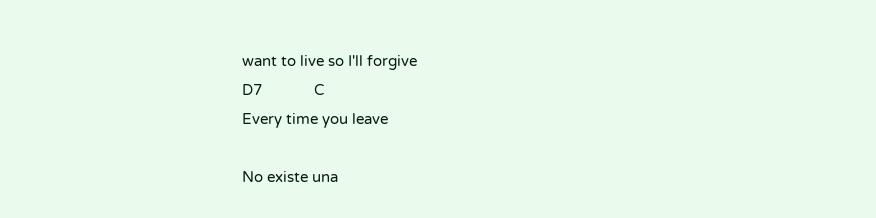want to live so I'll forgive
D7             C
Every time you leave

No existe una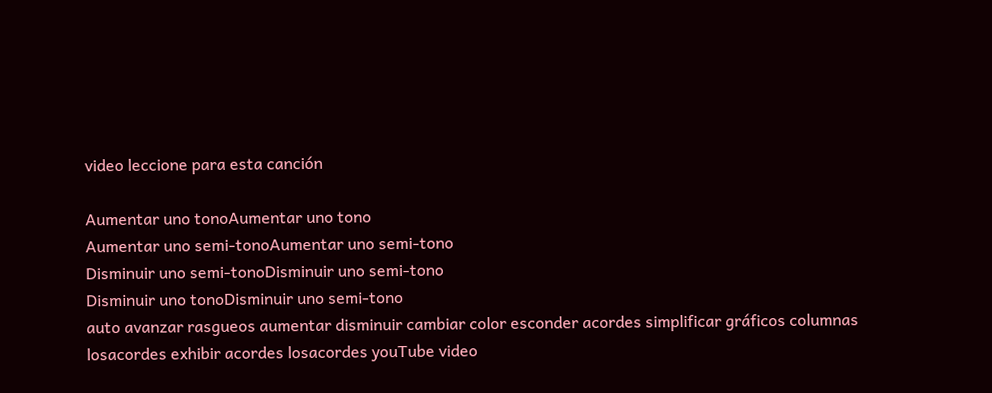video leccione para esta canción

Aumentar uno tonoAumentar uno tono
Aumentar uno semi-tonoAumentar uno semi-tono
Disminuir uno semi-tonoDisminuir uno semi-tono
Disminuir uno tonoDisminuir uno semi-tono
auto avanzar rasgueos aumentar disminuir cambiar color esconder acordes simplificar gráficos columnas
losacordes exhibir acordes losacordes youTube video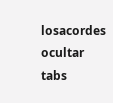losacordes ocultar tabs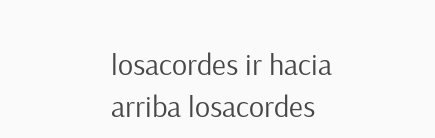losacordes ir hacia arriba losacordes